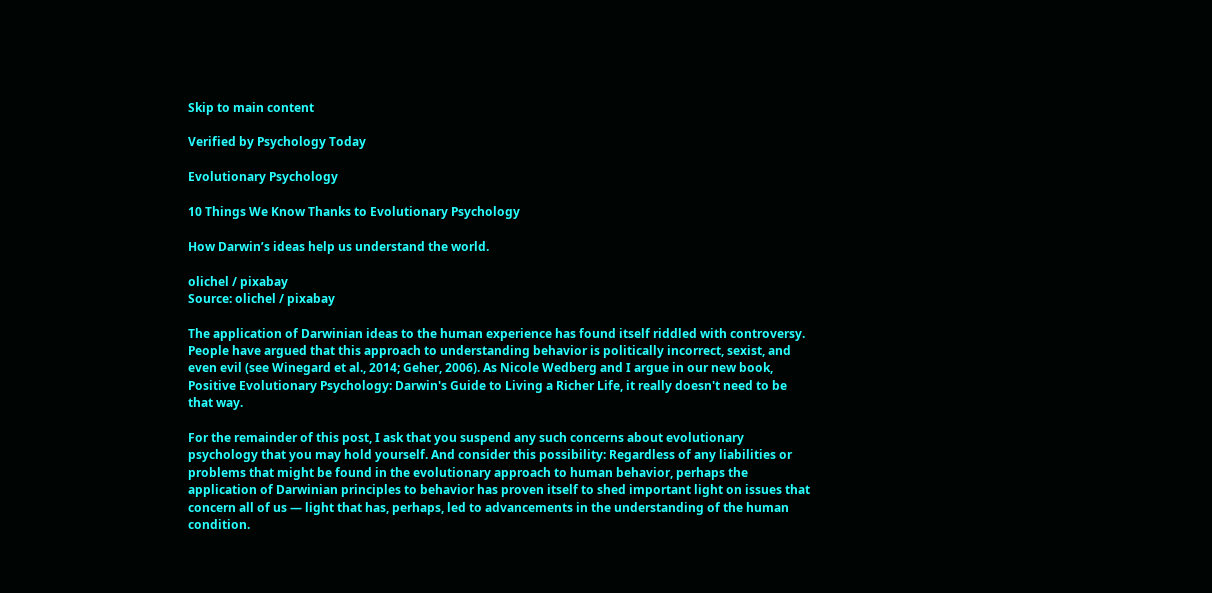Skip to main content

Verified by Psychology Today

Evolutionary Psychology

10 Things We Know Thanks to Evolutionary Psychology

How Darwin’s ideas help us understand the world.

olichel / pixabay
Source: olichel / pixabay

The application of Darwinian ideas to the human experience has found itself riddled with controversy. People have argued that this approach to understanding behavior is politically incorrect, sexist, and even evil (see Winegard et al., 2014; Geher, 2006). As Nicole Wedberg and I argue in our new book, Positive Evolutionary Psychology: Darwin's Guide to Living a Richer Life, it really doesn't need to be that way.

For the remainder of this post, I ask that you suspend any such concerns about evolutionary psychology that you may hold yourself. And consider this possibility: Regardless of any liabilities or problems that might be found in the evolutionary approach to human behavior, perhaps the application of Darwinian principles to behavior has proven itself to shed important light on issues that concern all of us — light that has, perhaps, led to advancements in the understanding of the human condition.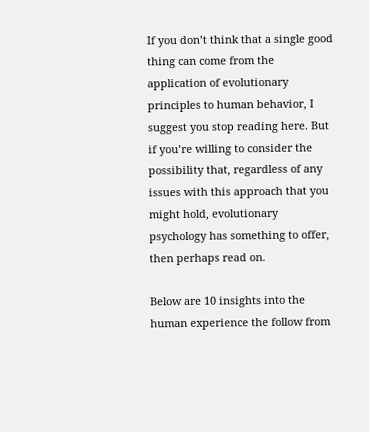If you don’t think that a single good thing can come from the application of evolutionary principles to human behavior, I suggest you stop reading here. But if you’re willing to consider the possibility that, regardless of any issues with this approach that you might hold, evolutionary psychology has something to offer, then perhaps read on.

Below are 10 insights into the human experience the follow from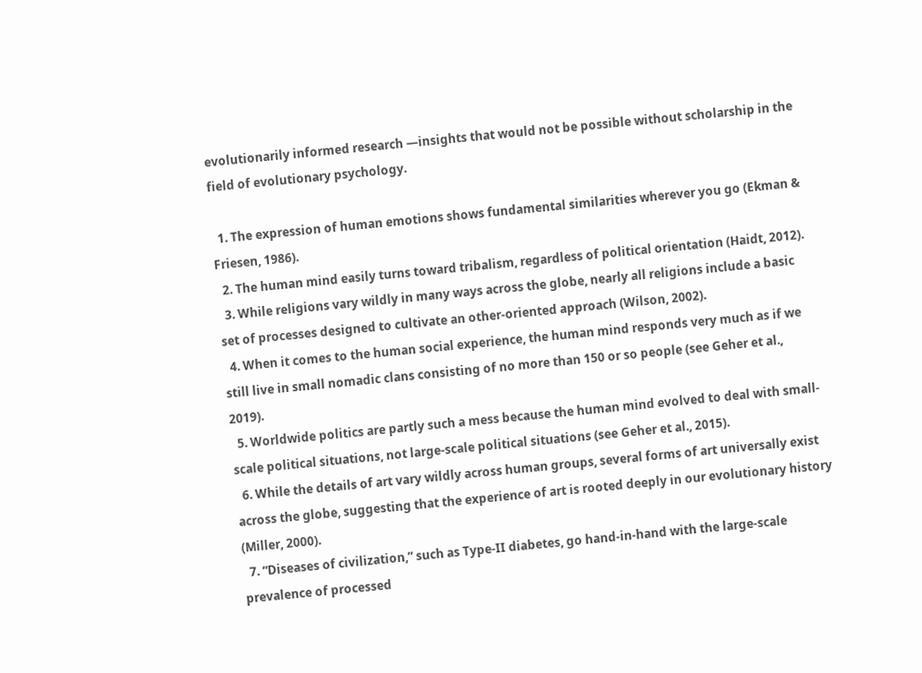evolutionarily informed research —insights that would not be possible without scholarship in the field of evolutionary psychology.

  1. The expression of human emotions shows fundamental similarities wherever you go (Ekman & Friesen, 1986).
  2. The human mind easily turns toward tribalism, regardless of political orientation (Haidt, 2012).
  3. While religions vary wildly in many ways across the globe, nearly all religions include a basic set of processes designed to cultivate an other-oriented approach (Wilson, 2002).
  4. When it comes to the human social experience, the human mind responds very much as if we still live in small nomadic clans consisting of no more than 150 or so people (see Geher et al., 2019).
  5. Worldwide politics are partly such a mess because the human mind evolved to deal with small-scale political situations, not large-scale political situations (see Geher et al., 2015).
  6. While the details of art vary wildly across human groups, several forms of art universally exist across the globe, suggesting that the experience of art is rooted deeply in our evolutionary history (Miller, 2000).
  7. “Diseases of civilization,” such as Type-II diabetes, go hand-in-hand with the large-scale prevalence of processed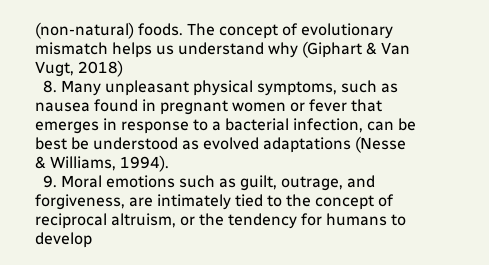(non-natural) foods. The concept of evolutionary mismatch helps us understand why (Giphart & Van Vugt, 2018)
  8. Many unpleasant physical symptoms, such as nausea found in pregnant women or fever that emerges in response to a bacterial infection, can be best be understood as evolved adaptations (Nesse & Williams, 1994).
  9. Moral emotions such as guilt, outrage, and forgiveness, are intimately tied to the concept of reciprocal altruism, or the tendency for humans to develop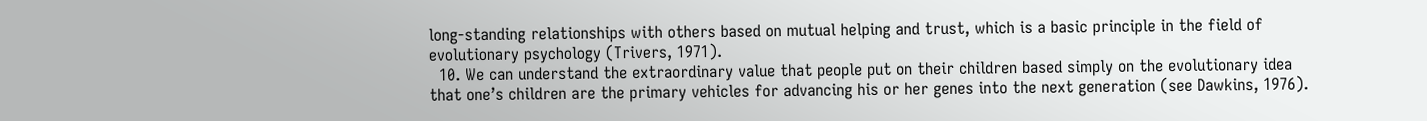long-standing relationships with others based on mutual helping and trust, which is a basic principle in the field of evolutionary psychology (Trivers, 1971).
  10. We can understand the extraordinary value that people put on their children based simply on the evolutionary idea that one’s children are the primary vehicles for advancing his or her genes into the next generation (see Dawkins, 1976).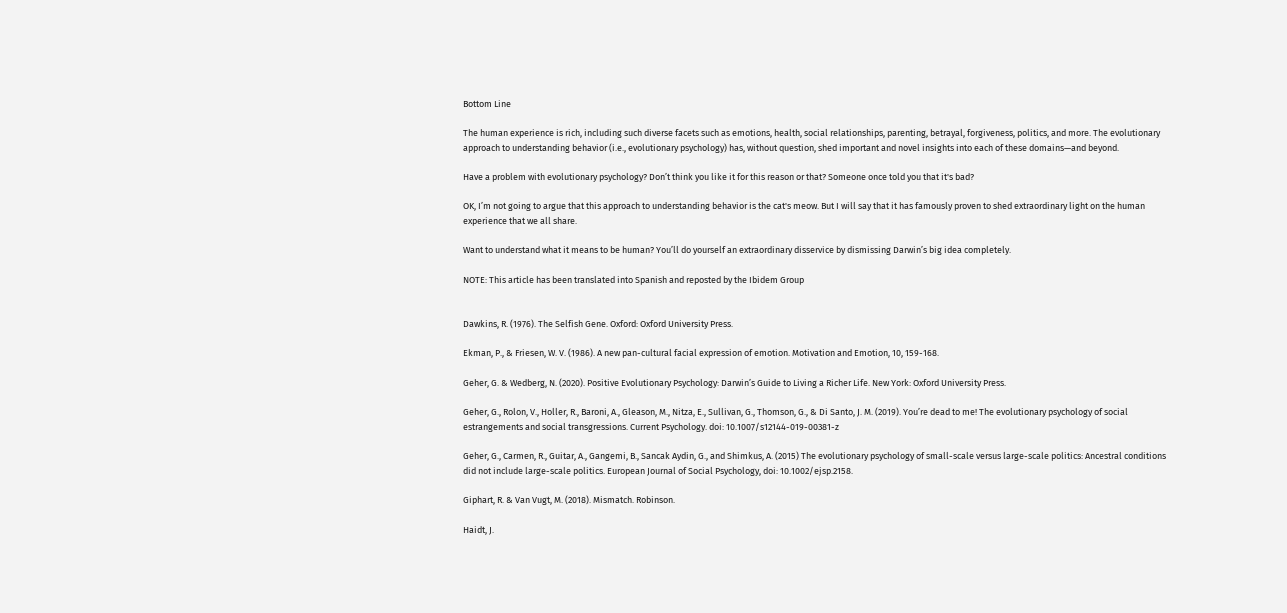Bottom Line

The human experience is rich, including such diverse facets such as emotions, health, social relationships, parenting, betrayal, forgiveness, politics, and more. The evolutionary approach to understanding behavior (i.e., evolutionary psychology) has, without question, shed important and novel insights into each of these domains—and beyond.

Have a problem with evolutionary psychology? Don’t think you like it for this reason or that? Someone once told you that it's bad?

OK, I’m not going to argue that this approach to understanding behavior is the cat's meow. But I will say that it has famously proven to shed extraordinary light on the human experience that we all share.

Want to understand what it means to be human? You’ll do yourself an extraordinary disservice by dismissing Darwin’s big idea completely.

NOTE: This article has been translated into Spanish and reposted by the Ibidem Group


Dawkins, R. (1976). The Selfish Gene. Oxford: Oxford University Press.

Ekman, P., & Friesen, W. V. (1986). A new pan-cultural facial expression of emotion. Motivation and Emotion, 10, 159-168.

Geher, G. & Wedberg, N. (2020). Positive Evolutionary Psychology: Darwin’s Guide to Living a Richer Life. New York: Oxford University Press.

Geher, G., Rolon, V., Holler, R., Baroni, A., Gleason, M., Nitza, E., Sullivan, G., Thomson, G., & Di Santo, J. M. (2019). You’re dead to me! The evolutionary psychology of social estrangements and social transgressions. Current Psychology. doi: 10.1007/s12144-019-00381-z

Geher, G., Carmen, R., Guitar, A., Gangemi, B., Sancak Aydin, G., and Shimkus, A. (2015) The evolutionary psychology of small-scale versus large-scale politics: Ancestral conditions did not include large-scale politics. European Journal of Social Psychology, doi: 10.1002/ejsp.2158.

Giphart, R. & Van Vugt, M. (2018). Mismatch. Robinson.

Haidt, J.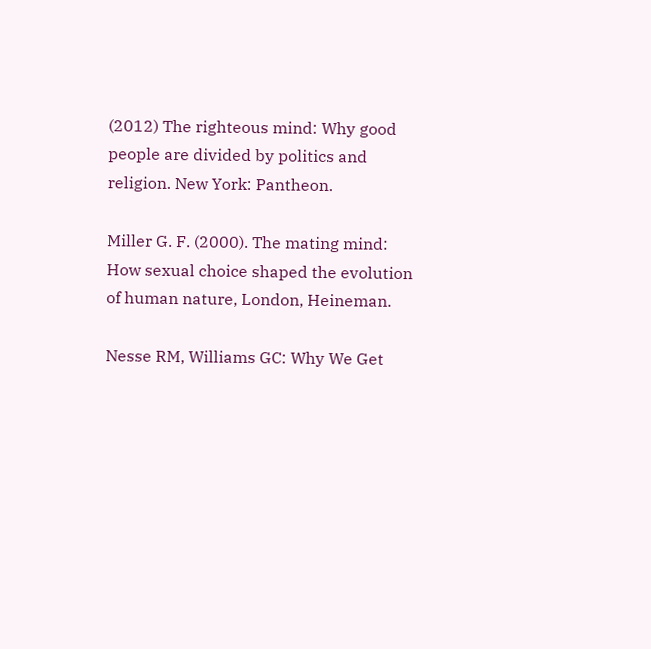(2012) The righteous mind: Why good people are divided by politics and religion. New York: Pantheon.

Miller G. F. (2000). The mating mind: How sexual choice shaped the evolution of human nature, London, Heineman.

Nesse RM, Williams GC: Why We Get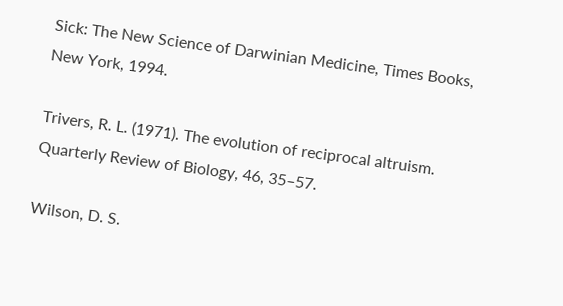Sick: The New Science of Darwinian Medicine, Times Books, New York, 1994.

Trivers, R. L. (1971). The evolution of reciprocal altruism. Quarterly Review of Biology, 46, 35–57.

Wilson, D. S.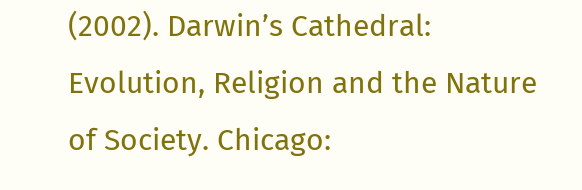(2002). Darwin’s Cathedral: Evolution, Religion and the Nature of Society. Chicago: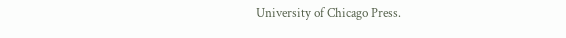University of Chicago Press.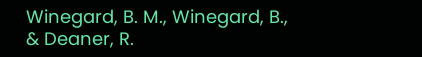Winegard, B. M., Winegard, B., & Deaner, R.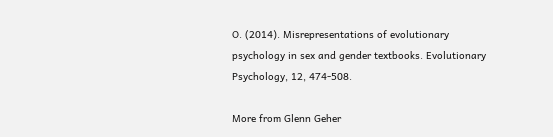O. (2014). Misrepresentations of evolutionary psychology in sex and gender textbooks. Evolutionary Psychology, 12, 474-508.

More from Glenn Geher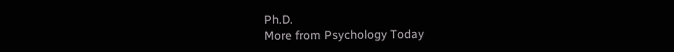Ph.D.
More from Psychology Today